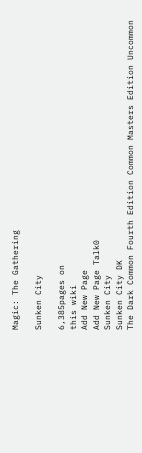Magic: The Gathering

Sunken City

6,385pages on
this wiki
Add New Page
Add New Page Talk0
Sunken City
Sunken City DK
The Dark Common Fourth Edition Common Masters Edition Uncommon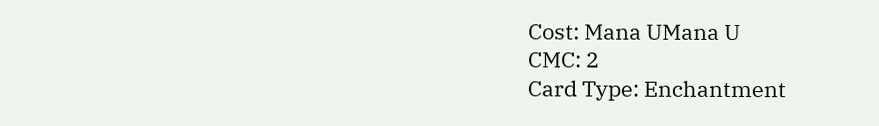Cost: Mana UMana U
CMC: 2
Card Type: Enchantment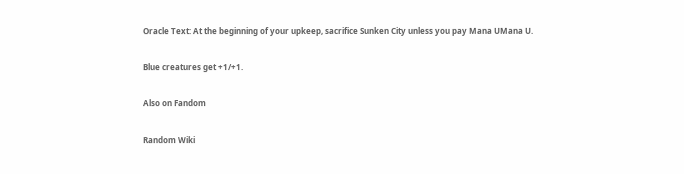Oracle Text: At the beginning of your upkeep, sacrifice Sunken City unless you pay Mana UMana U.

Blue creatures get +1/+1.

Also on Fandom

Random Wiki